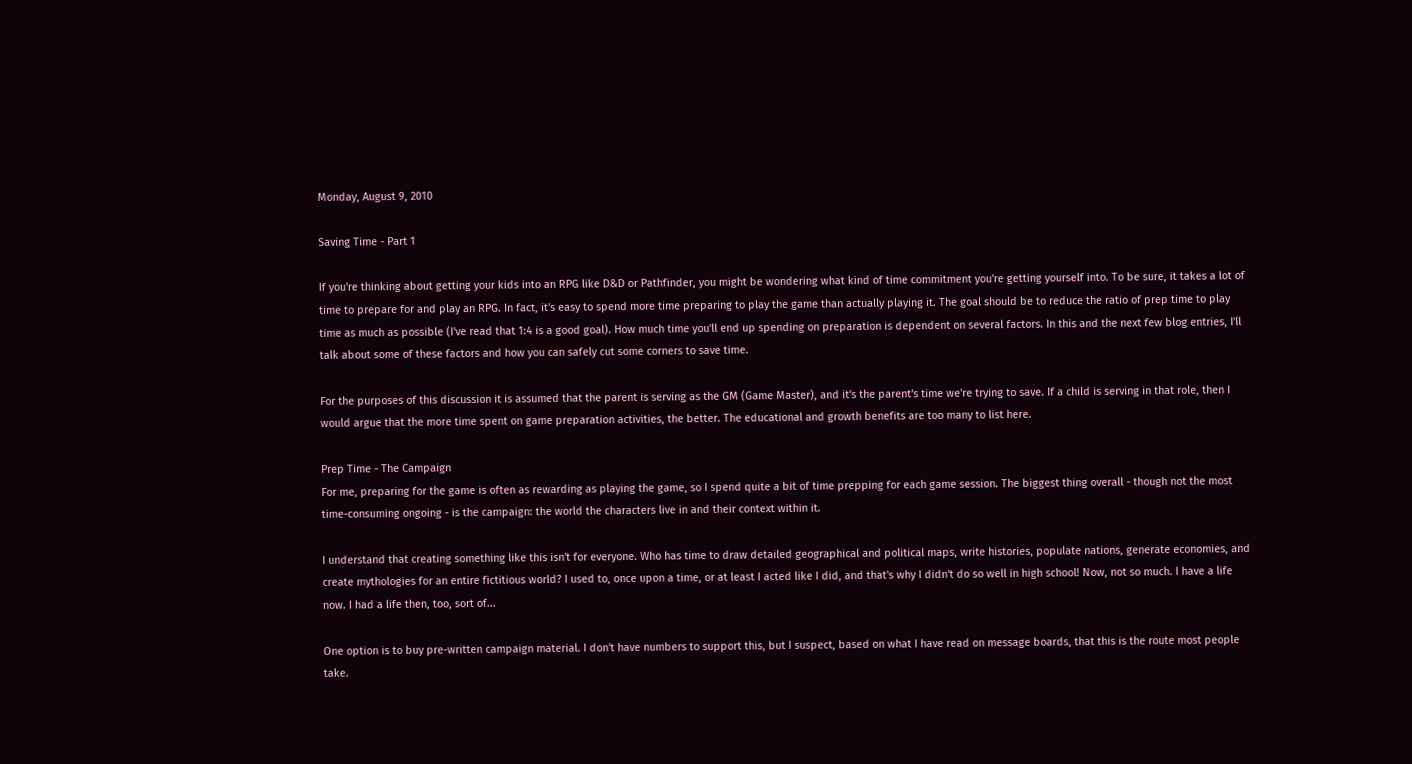Monday, August 9, 2010

Saving Time - Part 1

If you're thinking about getting your kids into an RPG like D&D or Pathfinder, you might be wondering what kind of time commitment you're getting yourself into. To be sure, it takes a lot of time to prepare for and play an RPG. In fact, it's easy to spend more time preparing to play the game than actually playing it. The goal should be to reduce the ratio of prep time to play time as much as possible (I've read that 1:4 is a good goal). How much time you'll end up spending on preparation is dependent on several factors. In this and the next few blog entries, I'll talk about some of these factors and how you can safely cut some corners to save time.

For the purposes of this discussion it is assumed that the parent is serving as the GM (Game Master), and it's the parent's time we're trying to save. If a child is serving in that role, then I would argue that the more time spent on game preparation activities, the better. The educational and growth benefits are too many to list here.

Prep Time - The Campaign
For me, preparing for the game is often as rewarding as playing the game, so I spend quite a bit of time prepping for each game session. The biggest thing overall - though not the most time-consuming ongoing - is the campaign: the world the characters live in and their context within it.

I understand that creating something like this isn't for everyone. Who has time to draw detailed geographical and political maps, write histories, populate nations, generate economies, and create mythologies for an entire fictitious world? I used to, once upon a time, or at least I acted like I did, and that's why I didn't do so well in high school! Now, not so much. I have a life now. I had a life then, too, sort of...

One option is to buy pre-written campaign material. I don't have numbers to support this, but I suspect, based on what I have read on message boards, that this is the route most people take.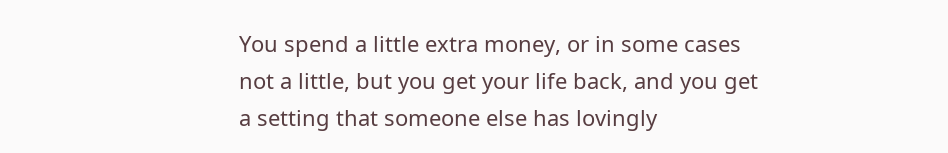You spend a little extra money, or in some cases not a little, but you get your life back, and you get a setting that someone else has lovingly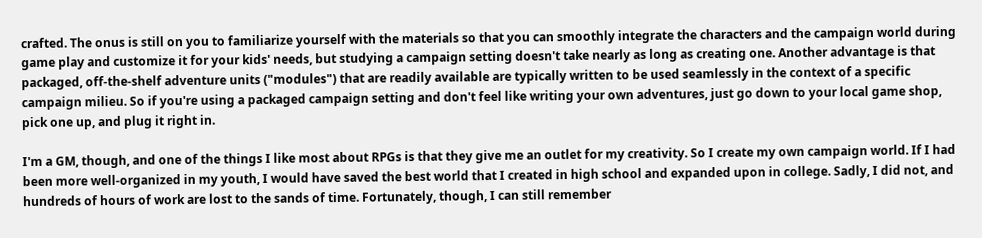crafted. The onus is still on you to familiarize yourself with the materials so that you can smoothly integrate the characters and the campaign world during game play and customize it for your kids' needs, but studying a campaign setting doesn't take nearly as long as creating one. Another advantage is that packaged, off-the-shelf adventure units ("modules") that are readily available are typically written to be used seamlessly in the context of a specific campaign milieu. So if you're using a packaged campaign setting and don't feel like writing your own adventures, just go down to your local game shop, pick one up, and plug it right in.

I'm a GM, though, and one of the things I like most about RPGs is that they give me an outlet for my creativity. So I create my own campaign world. If I had been more well-organized in my youth, I would have saved the best world that I created in high school and expanded upon in college. Sadly, I did not, and hundreds of hours of work are lost to the sands of time. Fortunately, though, I can still remember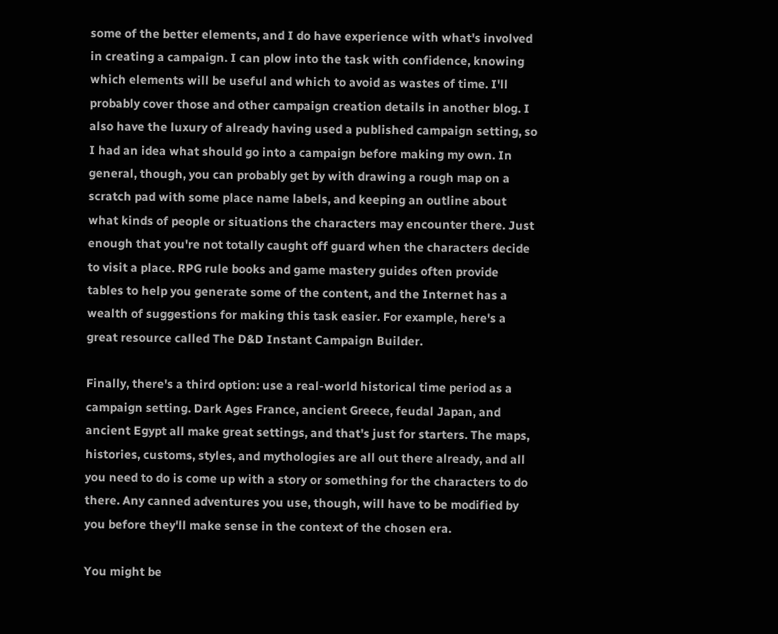some of the better elements, and I do have experience with what's involved in creating a campaign. I can plow into the task with confidence, knowing which elements will be useful and which to avoid as wastes of time. I'll probably cover those and other campaign creation details in another blog. I also have the luxury of already having used a published campaign setting, so I had an idea what should go into a campaign before making my own. In general, though, you can probably get by with drawing a rough map on a scratch pad with some place name labels, and keeping an outline about what kinds of people or situations the characters may encounter there. Just enough that you're not totally caught off guard when the characters decide to visit a place. RPG rule books and game mastery guides often provide tables to help you generate some of the content, and the Internet has a wealth of suggestions for making this task easier. For example, here's a great resource called The D&D Instant Campaign Builder.

Finally, there's a third option: use a real-world historical time period as a campaign setting. Dark Ages France, ancient Greece, feudal Japan, and ancient Egypt all make great settings, and that's just for starters. The maps, histories, customs, styles, and mythologies are all out there already, and all you need to do is come up with a story or something for the characters to do there. Any canned adventures you use, though, will have to be modified by you before they'll make sense in the context of the chosen era.

You might be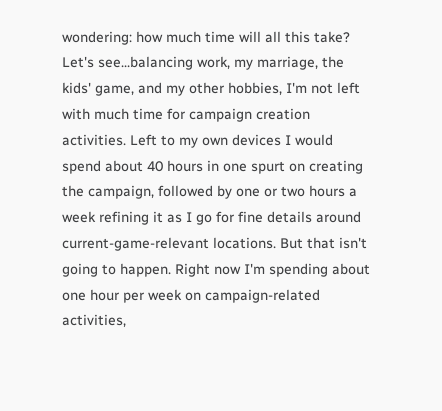wondering: how much time will all this take? Let's see...balancing work, my marriage, the kids' game, and my other hobbies, I'm not left with much time for campaign creation activities. Left to my own devices I would spend about 40 hours in one spurt on creating the campaign, followed by one or two hours a week refining it as I go for fine details around current-game-relevant locations. But that isn't going to happen. Right now I'm spending about one hour per week on campaign-related activities,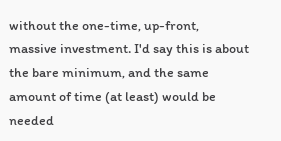without the one-time, up-front, massive investment. I'd say this is about the bare minimum, and the same amount of time (at least) would be needed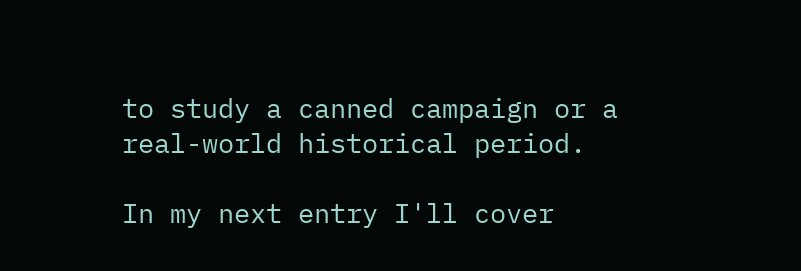to study a canned campaign or a real-world historical period.

In my next entry I'll cover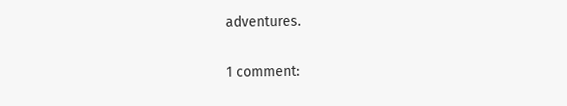adventures.

1 comment: